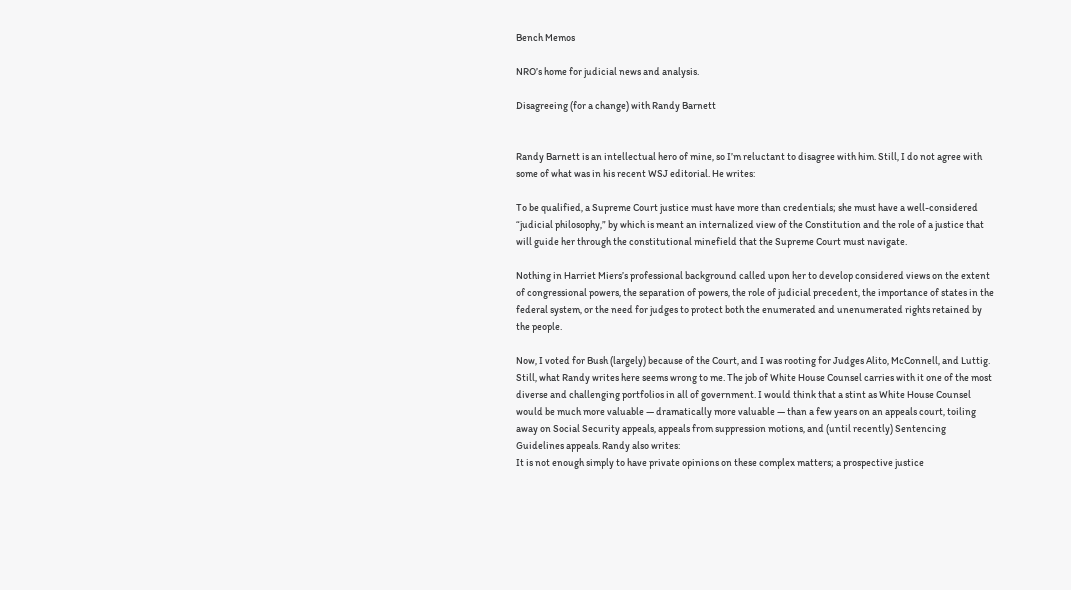Bench Memos

NRO’s home for judicial news and analysis.

Disagreeing (for a change) with Randy Barnett


Randy Barnett is an intellectual hero of mine, so I’m reluctant to disagree with him. Still, I do not agree with some of what was in his recent WSJ editorial. He writes:

To be qualified, a Supreme Court justice must have more than credentials; she must have a well-considered “judicial philosophy,” by which is meant an internalized view of the Constitution and the role of a justice that will guide her through the constitutional minefield that the Supreme Court must navigate.

Nothing in Harriet Miers’s professional background called upon her to develop considered views on the extent of congressional powers, the separation of powers, the role of judicial precedent, the importance of states in the federal system, or the need for judges to protect both the enumerated and unenumerated rights retained by the people.

Now, I voted for Bush (largely) because of the Court, and I was rooting for Judges Alito, McConnell, and Luttig. Still, what Randy writes here seems wrong to me. The job of White House Counsel carries with it one of the most diverse and challenging portfolios in all of government. I would think that a stint as White House Counsel would be much more valuable — dramatically more valuable — than a few years on an appeals court, toiling away on Social Security appeals, appeals from suppression motions, and (until recently) Sentencing Guidelines appeals. Randy also writes:
It is not enough simply to have private opinions on these complex matters; a prospective justice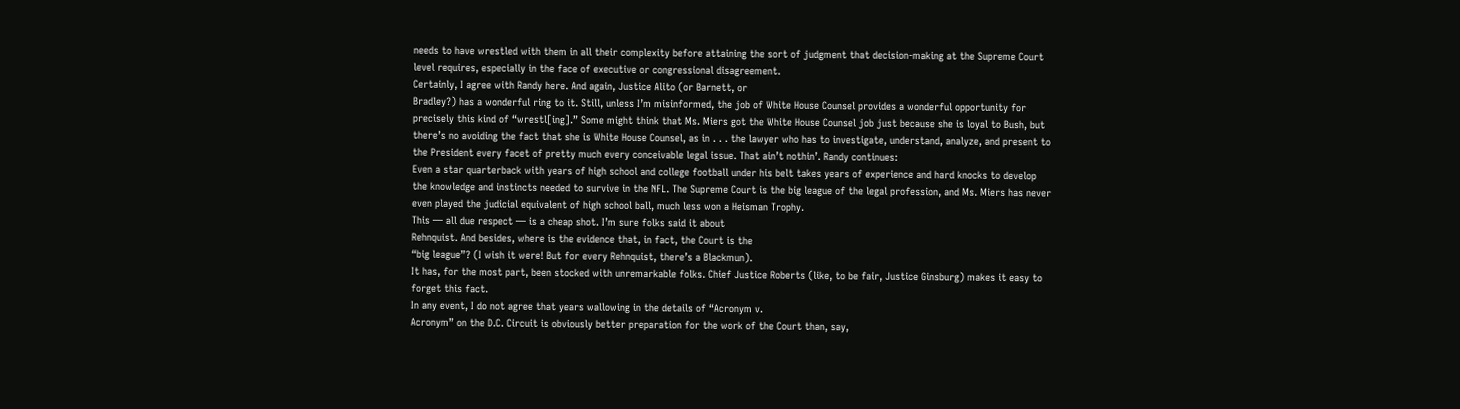needs to have wrestled with them in all their complexity before attaining the sort of judgment that decision-making at the Supreme Court level requires, especially in the face of executive or congressional disagreement.
Certainly, I agree with Randy here. And again, Justice Alito (or Barnett, or
Bradley?) has a wonderful ring to it. Still, unless I’m misinformed, the job of White House Counsel provides a wonderful opportunity for precisely this kind of “wrestl[ing].” Some might think that Ms. Miers got the White House Counsel job just because she is loyal to Bush, but there’s no avoiding the fact that she is White House Counsel, as in . . . the lawyer who has to investigate, understand, analyze, and present to the President every facet of pretty much every conceivable legal issue. That ain’t nothin’. Randy continues:
Even a star quarterback with years of high school and college football under his belt takes years of experience and hard knocks to develop the knowledge and instincts needed to survive in the NFL. The Supreme Court is the big league of the legal profession, and Ms. Miers has never even played the judicial equivalent of high school ball, much less won a Heisman Trophy.
This — all due respect — is a cheap shot. I’m sure folks said it about
Rehnquist. And besides, where is the evidence that, in fact, the Court is the
“big league”? (I wish it were! But for every Rehnquist, there’s a Blackmun).
It has, for the most part, been stocked with unremarkable folks. Chief Justice Roberts (like, to be fair, Justice Ginsburg) makes it easy to forget this fact.
In any event, I do not agree that years wallowing in the details of “Acronym v.
Acronym” on the D.C. Circuit is obviously better preparation for the work of the Court than, say,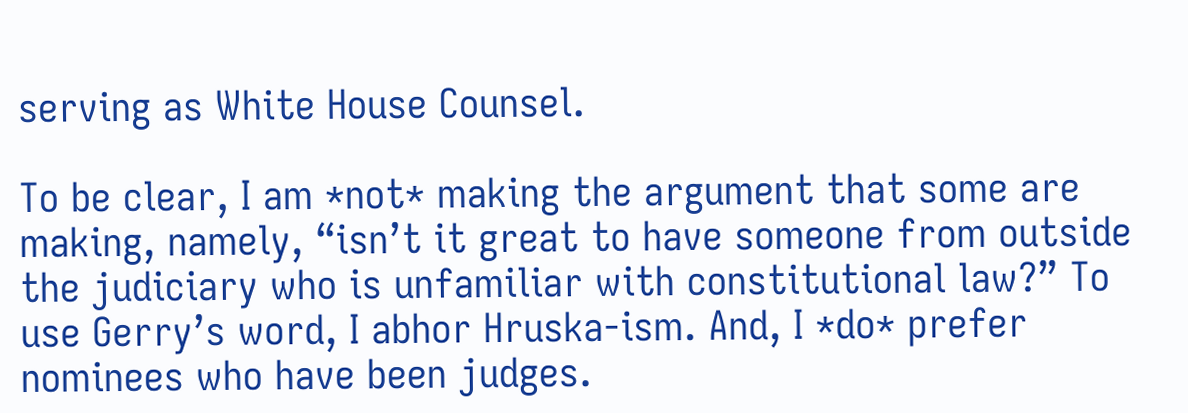serving as White House Counsel.

To be clear, I am *not* making the argument that some are making, namely, “isn’t it great to have someone from outside the judiciary who is unfamiliar with constitutional law?” To use Gerry’s word, I abhor Hruska-ism. And, I *do* prefer nominees who have been judges.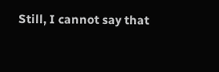Still, I cannot say that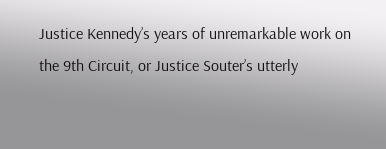Justice Kennedy’s years of unremarkable work on the 9th Circuit, or Justice Souter’s utterly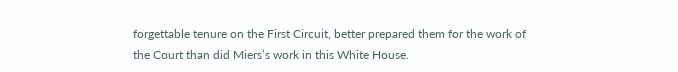forgettable tenure on the First Circuit, better prepared them for the work of the Court than did Miers’s work in this White House.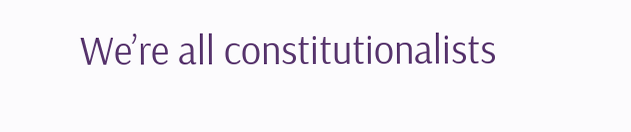We’re all constitutionalists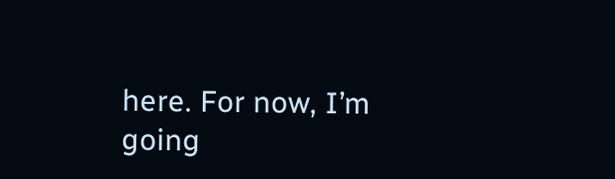here. For now, I’m going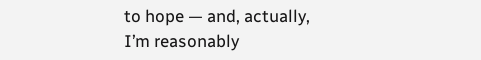to hope — and, actually, I’m reasonably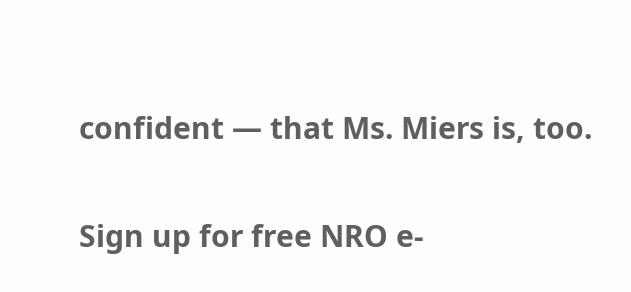confident — that Ms. Miers is, too.


Sign up for free NRO e-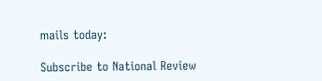mails today:

Subscribe to National Review